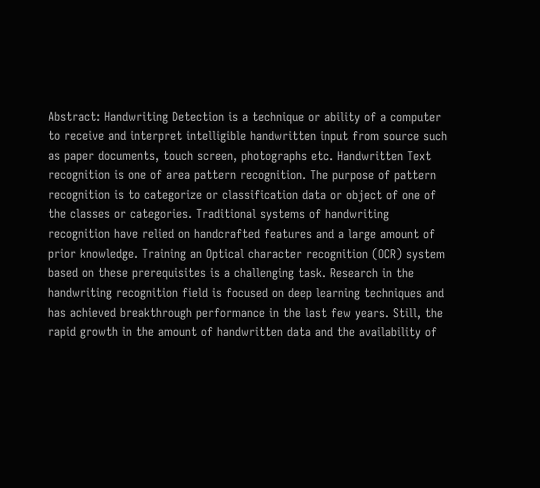Abstract: Handwriting Detection is a technique or ability of a computer to receive and interpret intelligible handwritten input from source such as paper documents, touch screen, photographs etc. Handwritten Text recognition is one of area pattern recognition. The purpose of pattern recognition is to categorize or classification data or object of one of the classes or categories. Traditional systems of handwriting recognition have relied on handcrafted features and a large amount of prior knowledge. Training an Optical character recognition (OCR) system based on these prerequisites is a challenging task. Research in the handwriting recognition field is focused on deep learning techniques and has achieved breakthrough performance in the last few years. Still, the rapid growth in the amount of handwritten data and the availability of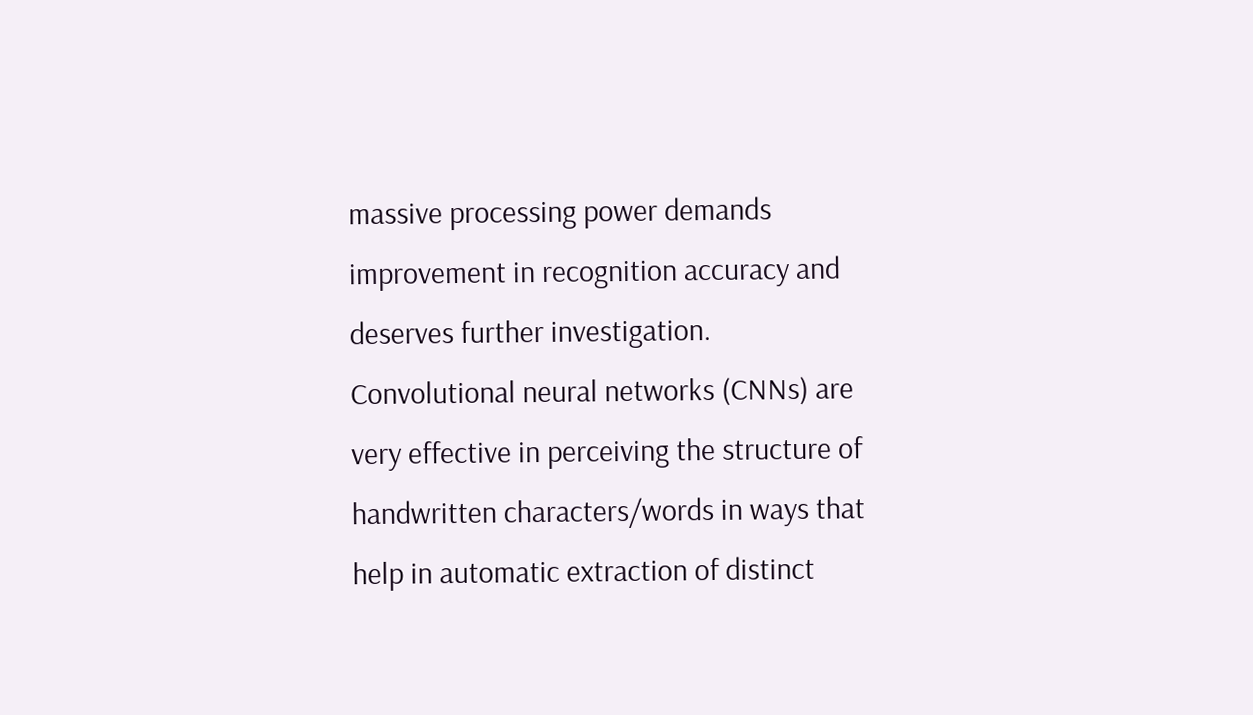massive processing power demands improvement in recognition accuracy and deserves further investigation. Convolutional neural networks (CNNs) are very effective in perceiving the structure of handwritten characters/words in ways that help in automatic extraction of distinct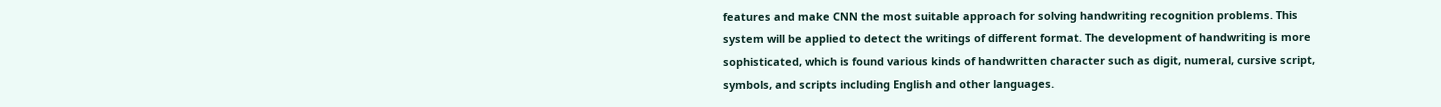features and make CNN the most suitable approach for solving handwriting recognition problems. This system will be applied to detect the writings of different format. The development of handwriting is more sophisticated, which is found various kinds of handwritten character such as digit, numeral, cursive script, symbols, and scripts including English and other languages.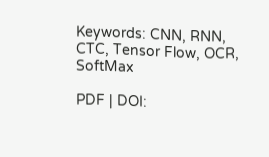Keywords: CNN, RNN, CTC, Tensor Flow, OCR, SoftMax

PDF | DOI: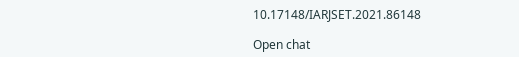10.17148/IARJSET.2021.86148

Open chat